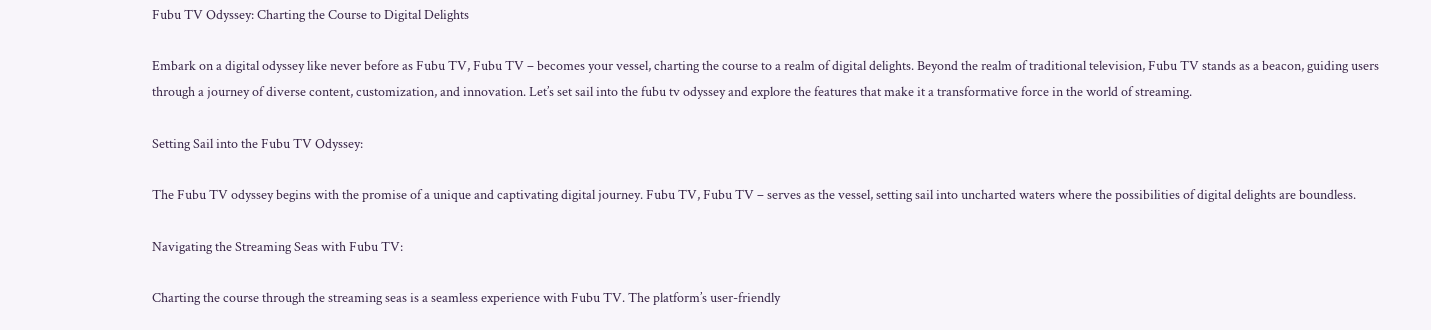Fubu TV Odyssey: Charting the Course to Digital Delights

Embark on a digital odyssey like never before as Fubu TV, Fubu TV – becomes your vessel, charting the course to a realm of digital delights. Beyond the realm of traditional television, Fubu TV stands as a beacon, guiding users through a journey of diverse content, customization, and innovation. Let’s set sail into the fubu tv odyssey and explore the features that make it a transformative force in the world of streaming.

Setting Sail into the Fubu TV Odyssey:

The Fubu TV odyssey begins with the promise of a unique and captivating digital journey. Fubu TV, Fubu TV – serves as the vessel, setting sail into uncharted waters where the possibilities of digital delights are boundless.

Navigating the Streaming Seas with Fubu TV:

Charting the course through the streaming seas is a seamless experience with Fubu TV. The platform’s user-friendly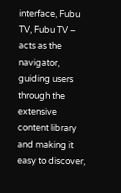interface, Fubu TV, Fubu TV – acts as the navigator, guiding users through the extensive content library and making it easy to discover,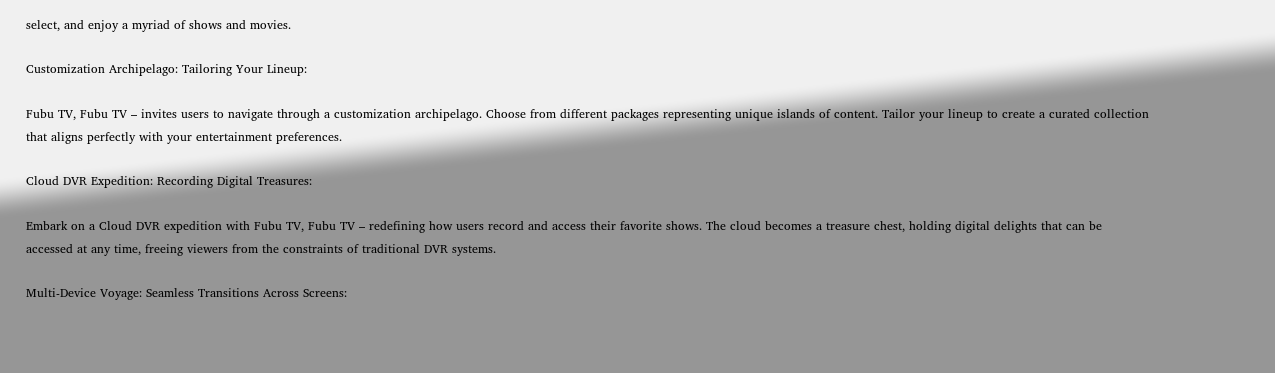select, and enjoy a myriad of shows and movies.

Customization Archipelago: Tailoring Your Lineup:

Fubu TV, Fubu TV – invites users to navigate through a customization archipelago. Choose from different packages representing unique islands of content. Tailor your lineup to create a curated collection that aligns perfectly with your entertainment preferences.

Cloud DVR Expedition: Recording Digital Treasures:

Embark on a Cloud DVR expedition with Fubu TV, Fubu TV – redefining how users record and access their favorite shows. The cloud becomes a treasure chest, holding digital delights that can be accessed at any time, freeing viewers from the constraints of traditional DVR systems.

Multi-Device Voyage: Seamless Transitions Across Screens: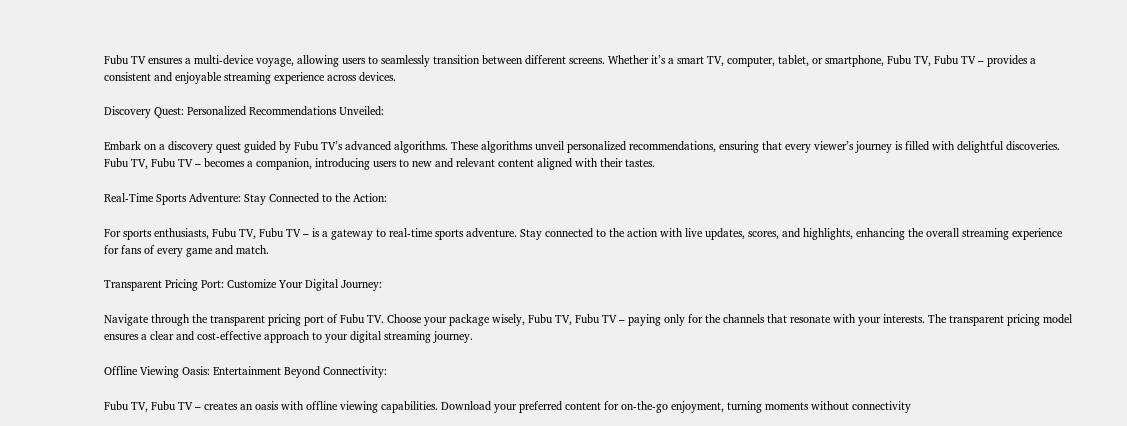Fubu TV ensures a multi-device voyage, allowing users to seamlessly transition between different screens. Whether it’s a smart TV, computer, tablet, or smartphone, Fubu TV, Fubu TV – provides a consistent and enjoyable streaming experience across devices.

Discovery Quest: Personalized Recommendations Unveiled:

Embark on a discovery quest guided by Fubu TV’s advanced algorithms. These algorithms unveil personalized recommendations, ensuring that every viewer’s journey is filled with delightful discoveries. Fubu TV, Fubu TV – becomes a companion, introducing users to new and relevant content aligned with their tastes.

Real-Time Sports Adventure: Stay Connected to the Action:

For sports enthusiasts, Fubu TV, Fubu TV – is a gateway to real-time sports adventure. Stay connected to the action with live updates, scores, and highlights, enhancing the overall streaming experience for fans of every game and match.

Transparent Pricing Port: Customize Your Digital Journey:

Navigate through the transparent pricing port of Fubu TV. Choose your package wisely, Fubu TV, Fubu TV – paying only for the channels that resonate with your interests. The transparent pricing model ensures a clear and cost-effective approach to your digital streaming journey.

Offline Viewing Oasis: Entertainment Beyond Connectivity:

Fubu TV, Fubu TV – creates an oasis with offline viewing capabilities. Download your preferred content for on-the-go enjoyment, turning moments without connectivity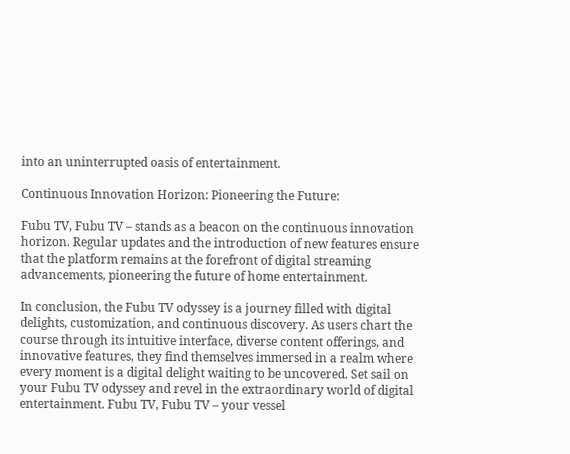into an uninterrupted oasis of entertainment.

Continuous Innovation Horizon: Pioneering the Future:

Fubu TV, Fubu TV – stands as a beacon on the continuous innovation horizon. Regular updates and the introduction of new features ensure that the platform remains at the forefront of digital streaming advancements, pioneering the future of home entertainment.

In conclusion, the Fubu TV odyssey is a journey filled with digital delights, customization, and continuous discovery. As users chart the course through its intuitive interface, diverse content offerings, and innovative features, they find themselves immersed in a realm where every moment is a digital delight waiting to be uncovered. Set sail on your Fubu TV odyssey and revel in the extraordinary world of digital entertainment. Fubu TV, Fubu TV – your vessel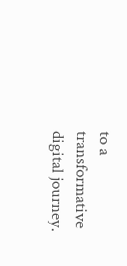to a transformative digital journey.